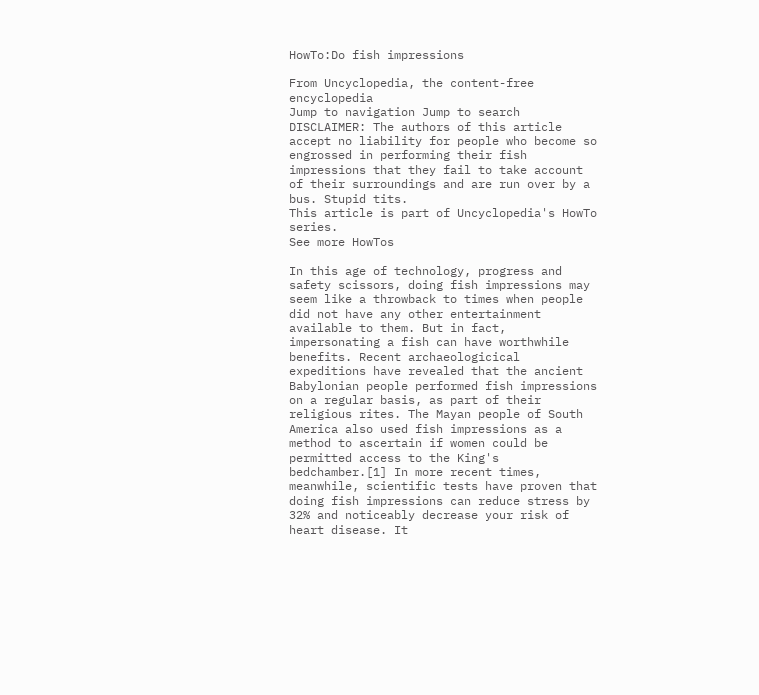HowTo:Do fish impressions

From Uncyclopedia, the content-free encyclopedia
Jump to navigation Jump to search
DISCLAIMER: The authors of this article accept no liability for people who become so engrossed in performing their fish impressions that they fail to take account of their surroundings and are run over by a bus. Stupid tits.
This article is part of Uncyclopedia's HowTo series.
See more HowTos

In this age of technology, progress and safety scissors, doing fish impressions may seem like a throwback to times when people did not have any other entertainment available to them. But in fact, impersonating a fish can have worthwhile benefits. Recent archaeologicical expeditions have revealed that the ancient Babylonian people performed fish impressions on a regular basis, as part of their religious rites. The Mayan people of South America also used fish impressions as a method to ascertain if women could be permitted access to the King's bedchamber.[1] In more recent times, meanwhile, scientific tests have proven that doing fish impressions can reduce stress by 32% and noticeably decrease your risk of heart disease. It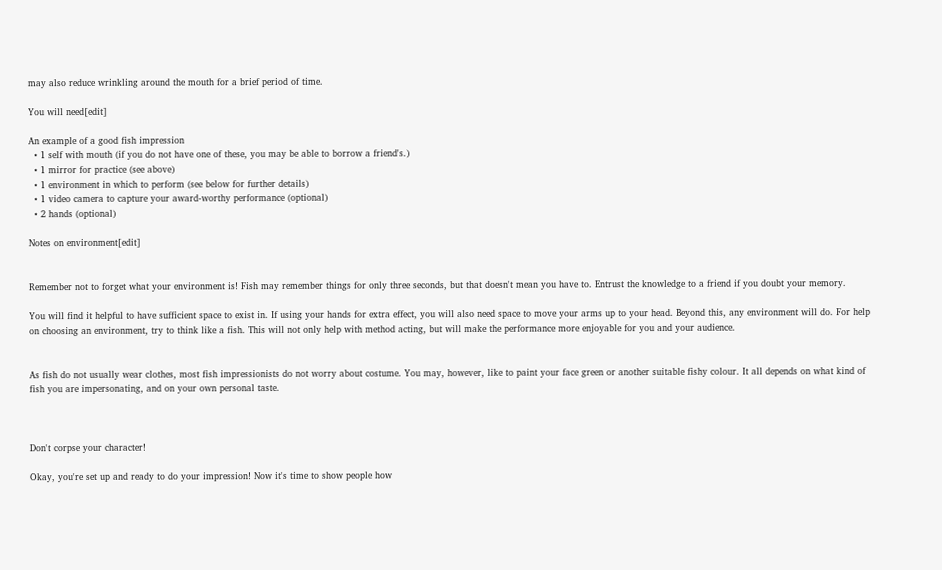may also reduce wrinkling around the mouth for a brief period of time.

You will need[edit]

An example of a good fish impression
  • 1 self with mouth (if you do not have one of these, you may be able to borrow a friend's.)
  • 1 mirror for practice (see above)
  • 1 environment in which to perform (see below for further details)
  • 1 video camera to capture your award-worthy performance (optional)
  • 2 hands (optional)

Notes on environment[edit]


Remember not to forget what your environment is! Fish may remember things for only three seconds, but that doesn't mean you have to. Entrust the knowledge to a friend if you doubt your memory.

You will find it helpful to have sufficient space to exist in. If using your hands for extra effect, you will also need space to move your arms up to your head. Beyond this, any environment will do. For help on choosing an environment, try to think like a fish. This will not only help with method acting, but will make the performance more enjoyable for you and your audience.


As fish do not usually wear clothes, most fish impressionists do not worry about costume. You may, however, like to paint your face green or another suitable fishy colour. It all depends on what kind of fish you are impersonating, and on your own personal taste.



Don't corpse your character!

Okay, you're set up and ready to do your impression! Now it's time to show people how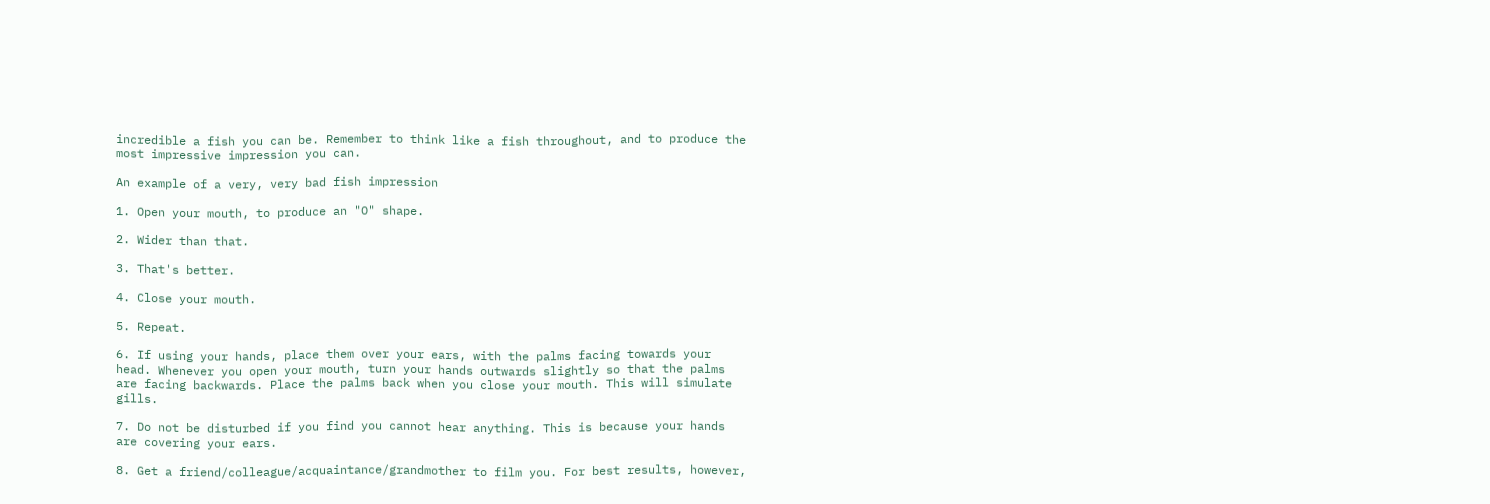incredible a fish you can be. Remember to think like a fish throughout, and to produce the most impressive impression you can.

An example of a very, very bad fish impression

1. Open your mouth, to produce an "O" shape.

2. Wider than that.

3. That's better.

4. Close your mouth.

5. Repeat.

6. If using your hands, place them over your ears, with the palms facing towards your head. Whenever you open your mouth, turn your hands outwards slightly so that the palms are facing backwards. Place the palms back when you close your mouth. This will simulate gills.

7. Do not be disturbed if you find you cannot hear anything. This is because your hands are covering your ears.

8. Get a friend/colleague/acquaintance/grandmother to film you. For best results, however,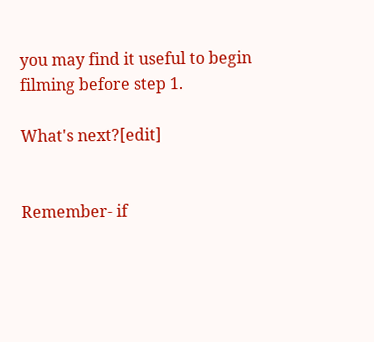you may find it useful to begin filming before step 1.

What's next?[edit]


Remember- if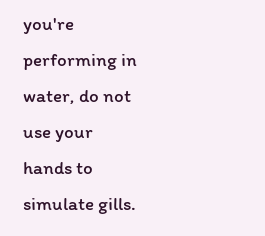you're performing in water, do not use your hands to simulate gills.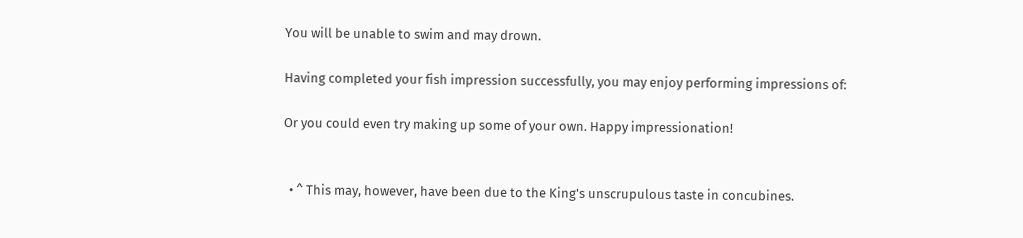You will be unable to swim and may drown.

Having completed your fish impression successfully, you may enjoy performing impressions of:

Or you could even try making up some of your own. Happy impressionation!


  • ^ This may, however, have been due to the King's unscrupulous taste in concubines.